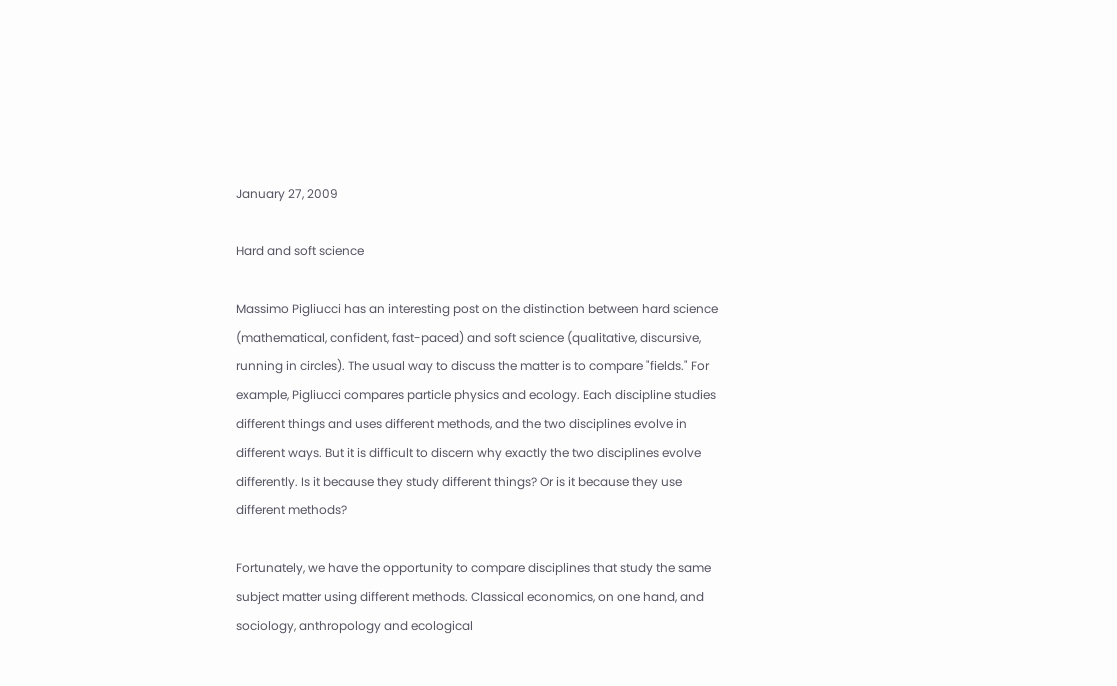January 27, 2009

Hard and soft science

Massimo Pigliucci has an interesting post on the distinction between hard science (mathematical, confident, fast-paced) and soft science (qualitative, discursive, running in circles). The usual way to discuss the matter is to compare "fields." For example, Pigliucci compares particle physics and ecology. Each discipline studies different things and uses different methods, and the two disciplines evolve in different ways. But it is difficult to discern why exactly the two disciplines evolve differently. Is it because they study different things? Or is it because they use different methods?

Fortunately, we have the opportunity to compare disciplines that study the same subject matter using different methods. Classical economics, on one hand, and sociology, anthropology and ecological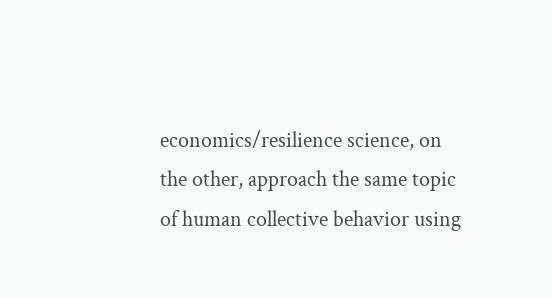economics/resilience science, on the other, approach the same topic of human collective behavior using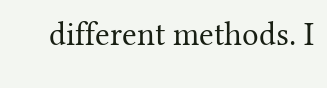different methods. I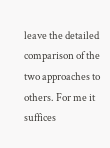leave the detailed comparison of the two approaches to others. For me it suffices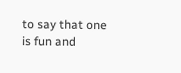to say that one is fun and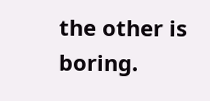the other is boring.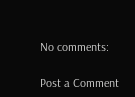No comments:

Post a Comment